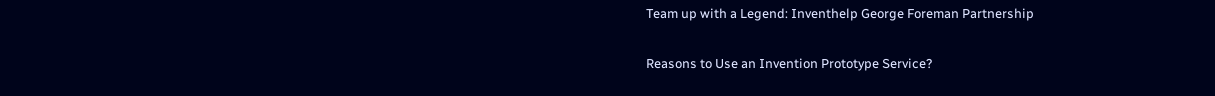Team up with a Legend: Inventhelp George Foreman Partnership

Reasons to Use an Invention Prototype Service?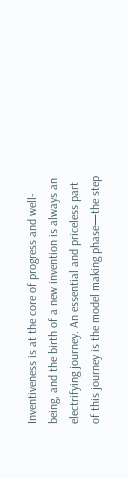Inventiveness is at the core of progress and well-being, and the birth of a new invention is always an electrifying journey. An essential and priceless part of this journey is the model making phase—the step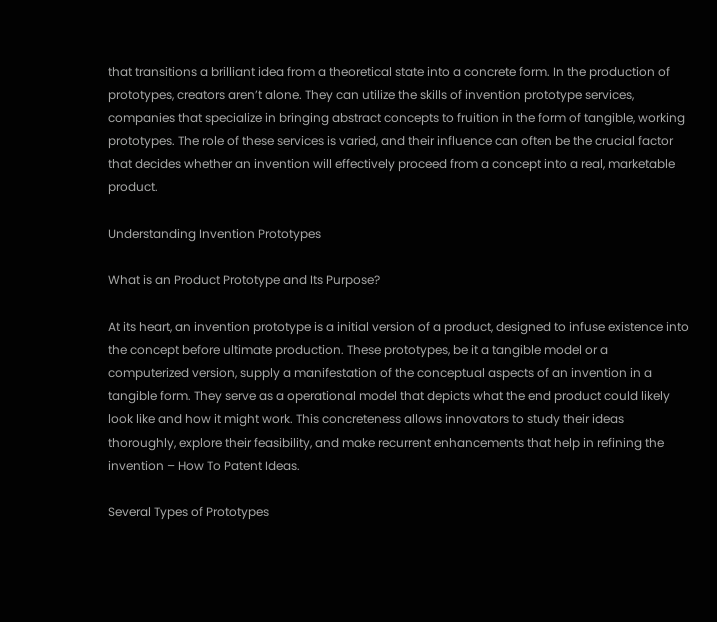that transitions a brilliant idea from a theoretical state into a concrete form. In the production of prototypes, creators aren’t alone. They can utilize the skills of invention prototype services, companies that specialize in bringing abstract concepts to fruition in the form of tangible, working prototypes. The role of these services is varied, and their influence can often be the crucial factor that decides whether an invention will effectively proceed from a concept into a real, marketable product.

Understanding Invention Prototypes

What is an Product Prototype and Its Purpose?

At its heart, an invention prototype is a initial version of a product, designed to infuse existence into the concept before ultimate production. These prototypes, be it a tangible model or a computerized version, supply a manifestation of the conceptual aspects of an invention in a tangible form. They serve as a operational model that depicts what the end product could likely look like and how it might work. This concreteness allows innovators to study their ideas thoroughly, explore their feasibility, and make recurrent enhancements that help in refining the invention – How To Patent Ideas.

Several Types of Prototypes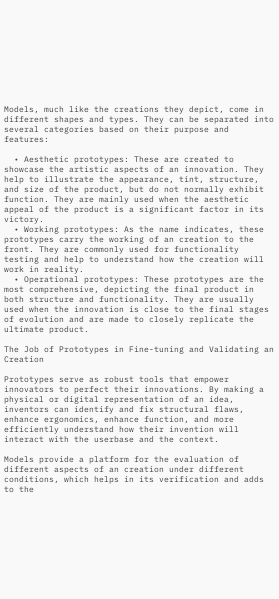Models, much like the creations they depict, come in different shapes and types. They can be separated into several categories based on their purpose and features:

  • Aesthetic prototypes: These are created to showcase the artistic aspects of an innovation. They help to illustrate the appearance, tint, structure, and size of the product, but do not normally exhibit function. They are mainly used when the aesthetic appeal of the product is a significant factor in its victory.
  • Working prototypes: As the name indicates, these prototypes carry the working of an creation to the front. They are commonly used for functionality testing and help to understand how the creation will work in reality.
  • Operational prototypes: These prototypes are the most comprehensive, depicting the final product in both structure and functionality. They are usually used when the innovation is close to the final stages of evolution and are made to closely replicate the ultimate product.

The Job of Prototypes in Fine-tuning and Validating an Creation

Prototypes serve as robust tools that empower innovators to perfect their innovations. By making a physical or digital representation of an idea, inventors can identify and fix structural flaws, enhance ergonomics, enhance function, and more efficiently understand how their invention will interact with the userbase and the context.

Models provide a platform for the evaluation of different aspects of an creation under different conditions, which helps in its verification and adds to the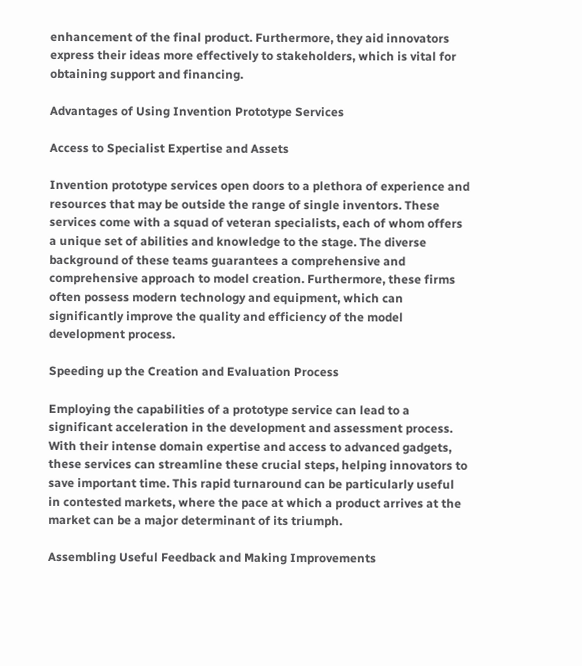enhancement of the final product. Furthermore, they aid innovators express their ideas more effectively to stakeholders, which is vital for obtaining support and financing.

Advantages of Using Invention Prototype Services

Access to Specialist Expertise and Assets

Invention prototype services open doors to a plethora of experience and resources that may be outside the range of single inventors. These services come with a squad of veteran specialists, each of whom offers a unique set of abilities and knowledge to the stage. The diverse background of these teams guarantees a comprehensive and comprehensive approach to model creation. Furthermore, these firms often possess modern technology and equipment, which can significantly improve the quality and efficiency of the model development process.

Speeding up the Creation and Evaluation Process

Employing the capabilities of a prototype service can lead to a significant acceleration in the development and assessment process. With their intense domain expertise and access to advanced gadgets, these services can streamline these crucial steps, helping innovators to save important time. This rapid turnaround can be particularly useful in contested markets, where the pace at which a product arrives at the market can be a major determinant of its triumph.

Assembling Useful Feedback and Making Improvements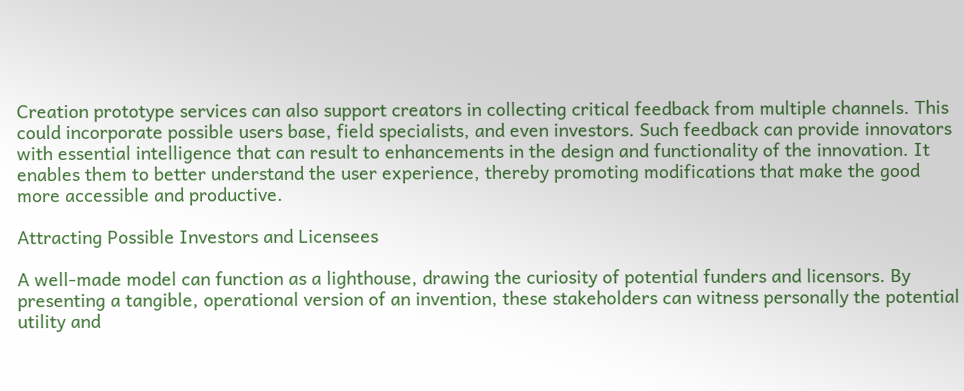Creation prototype services can also support creators in collecting critical feedback from multiple channels. This could incorporate possible users base, field specialists, and even investors. Such feedback can provide innovators with essential intelligence that can result to enhancements in the design and functionality of the innovation. It enables them to better understand the user experience, thereby promoting modifications that make the good more accessible and productive.

Attracting Possible Investors and Licensees

A well-made model can function as a lighthouse, drawing the curiosity of potential funders and licensors. By presenting a tangible, operational version of an invention, these stakeholders can witness personally the potential utility and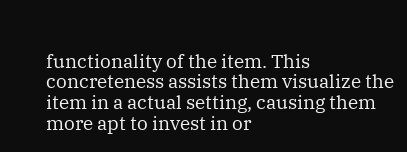functionality of the item. This concreteness assists them visualize the item in a actual setting, causing them more apt to invest in or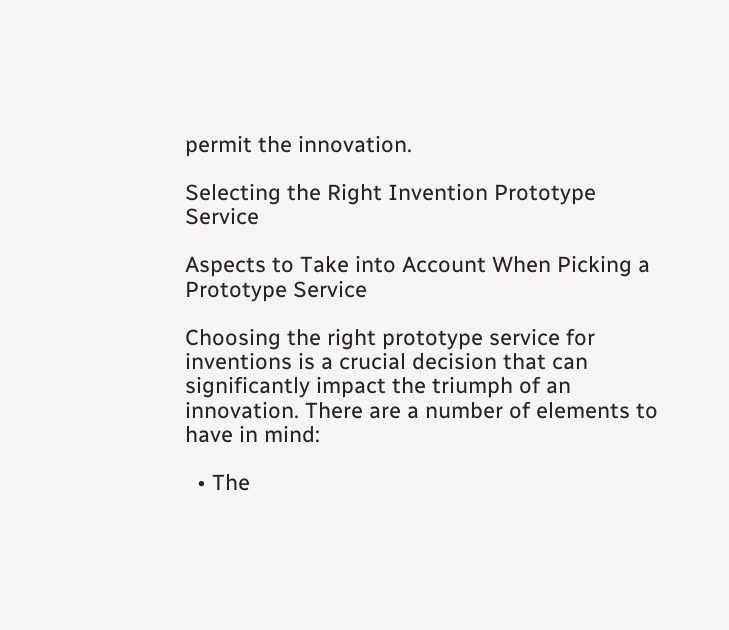permit the innovation.

Selecting the Right Invention Prototype Service

Aspects to Take into Account When Picking a Prototype Service

Choosing the right prototype service for inventions is a crucial decision that can significantly impact the triumph of an innovation. There are a number of elements to have in mind:

  • The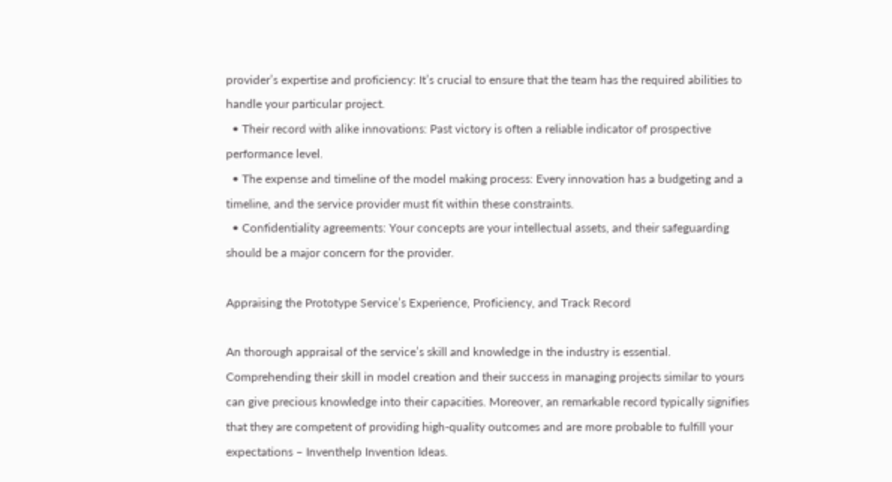provider’s expertise and proficiency: It’s crucial to ensure that the team has the required abilities to handle your particular project.
  • Their record with alike innovations: Past victory is often a reliable indicator of prospective performance level.
  • The expense and timeline of the model making process: Every innovation has a budgeting and a timeline, and the service provider must fit within these constraints.
  • Confidentiality agreements: Your concepts are your intellectual assets, and their safeguarding should be a major concern for the provider.

Appraising the Prototype Service’s Experience, Proficiency, and Track Record

An thorough appraisal of the service’s skill and knowledge in the industry is essential. Comprehending their skill in model creation and their success in managing projects similar to yours can give precious knowledge into their capacities. Moreover, an remarkable record typically signifies that they are competent of providing high-quality outcomes and are more probable to fulfill your expectations – Inventhelp Invention Ideas.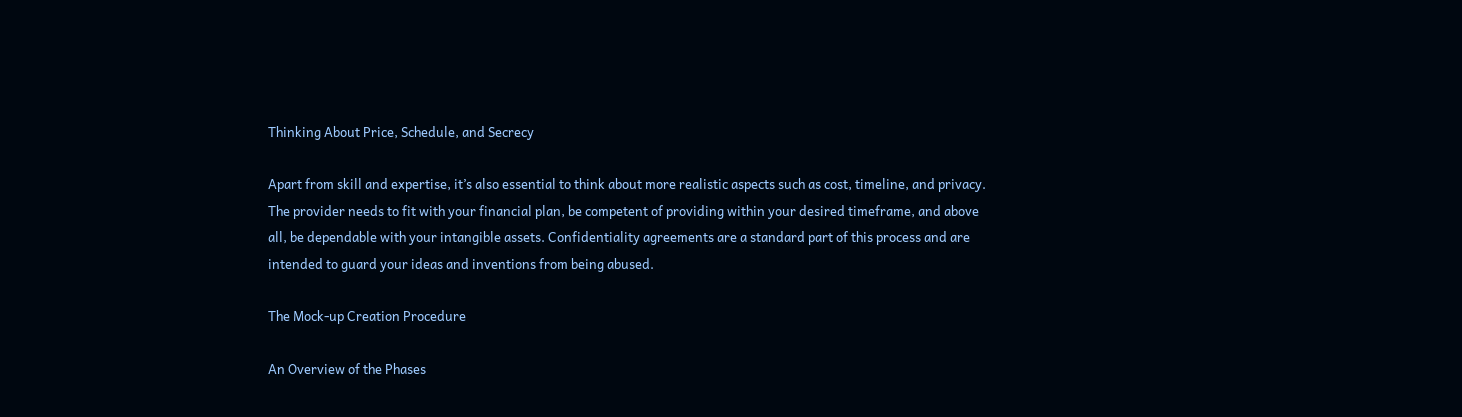Thinking About Price, Schedule, and Secrecy

Apart from skill and expertise, it’s also essential to think about more realistic aspects such as cost, timeline, and privacy. The provider needs to fit with your financial plan, be competent of providing within your desired timeframe, and above all, be dependable with your intangible assets. Confidentiality agreements are a standard part of this process and are intended to guard your ideas and inventions from being abused.

The Mock-up Creation Procedure

An Overview of the Phases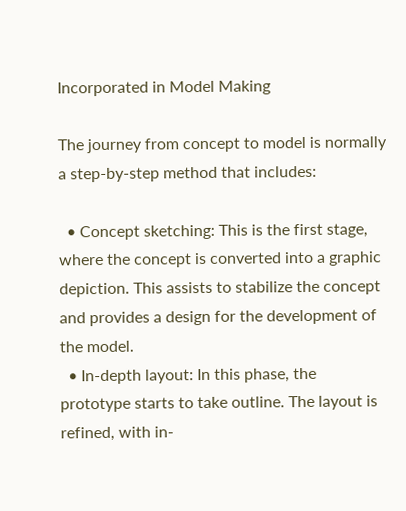Incorporated in Model Making

The journey from concept to model is normally a step-by-step method that includes:

  • Concept sketching: This is the first stage, where the concept is converted into a graphic depiction. This assists to stabilize the concept and provides a design for the development of the model.
  • In-depth layout: In this phase, the prototype starts to take outline. The layout is refined, with in-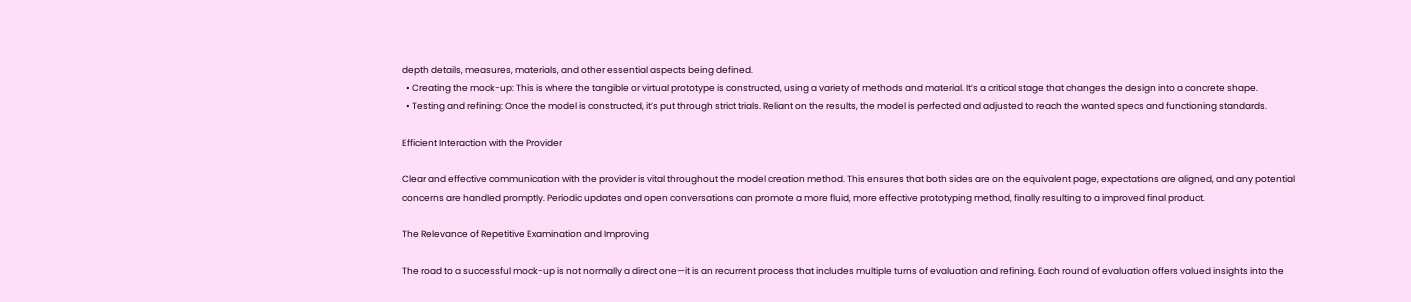depth details, measures, materials, and other essential aspects being defined.
  • Creating the mock-up: This is where the tangible or virtual prototype is constructed, using a variety of methods and material. It’s a critical stage that changes the design into a concrete shape.
  • Testing and refining: Once the model is constructed, it’s put through strict trials. Reliant on the results, the model is perfected and adjusted to reach the wanted specs and functioning standards.

Efficient Interaction with the Provider

Clear and effective communication with the provider is vital throughout the model creation method. This ensures that both sides are on the equivalent page, expectations are aligned, and any potential concerns are handled promptly. Periodic updates and open conversations can promote a more fluid, more effective prototyping method, finally resulting to a improved final product.

The Relevance of Repetitive Examination and Improving

The road to a successful mock-up is not normally a direct one—it is an recurrent process that includes multiple turns of evaluation and refining. Each round of evaluation offers valued insights into the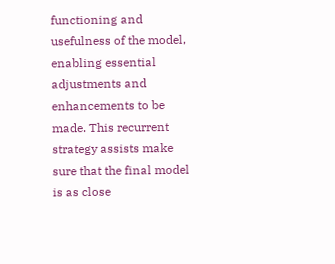functioning and usefulness of the model, enabling essential adjustments and enhancements to be made. This recurrent strategy assists make sure that the final model is as close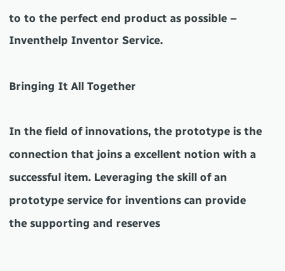to to the perfect end product as possible – Inventhelp Inventor Service.

Bringing It All Together

In the field of innovations, the prototype is the connection that joins a excellent notion with a successful item. Leveraging the skill of an prototype service for inventions can provide the supporting and reserves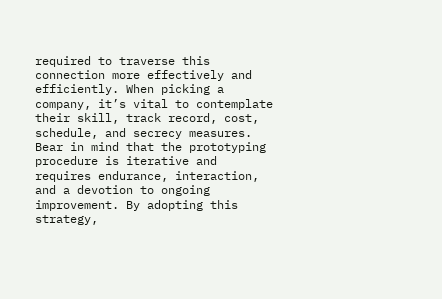required to traverse this connection more effectively and efficiently. When picking a company, it’s vital to contemplate their skill, track record, cost, schedule, and secrecy measures. Bear in mind that the prototyping procedure is iterative and requires endurance, interaction, and a devotion to ongoing improvement. By adopting this strategy,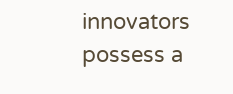innovators possess a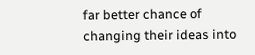far better chance of changing their ideas into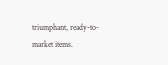triumphant, ready-to-market items.